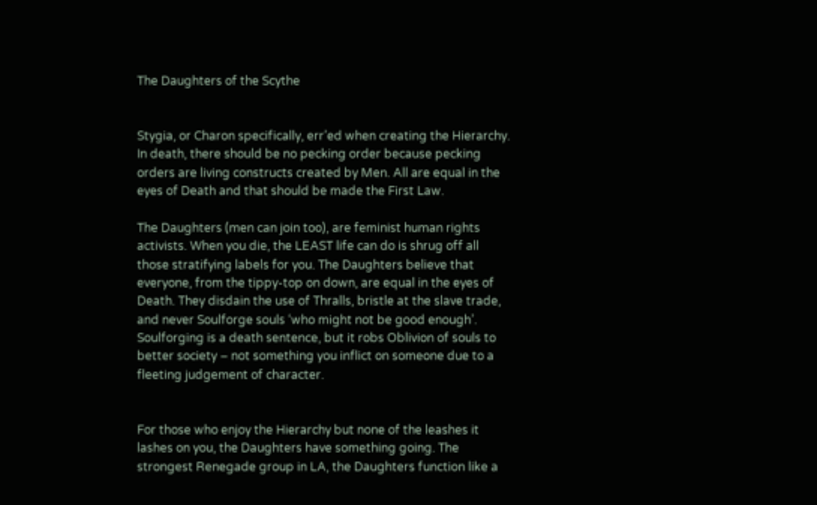The Daughters of the Scythe


Stygia, or Charon specifically, err’ed when creating the Hierarchy. In death, there should be no pecking order because pecking orders are living constructs created by Men. All are equal in the eyes of Death and that should be made the First Law.

The Daughters (men can join too), are feminist human rights activists. When you die, the LEAST life can do is shrug off all those stratifying labels for you. The Daughters believe that everyone, from the tippy-top on down, are equal in the eyes of Death. They disdain the use of Thralls, bristle at the slave trade, and never Soulforge souls ‘who might not be good enough’. Soulforging is a death sentence, but it robs Oblivion of souls to better society – not something you inflict on someone due to a fleeting judgement of character.


For those who enjoy the Hierarchy but none of the leashes it lashes on you, the Daughters have something going. The strongest Renegade group in LA, the Daughters function like a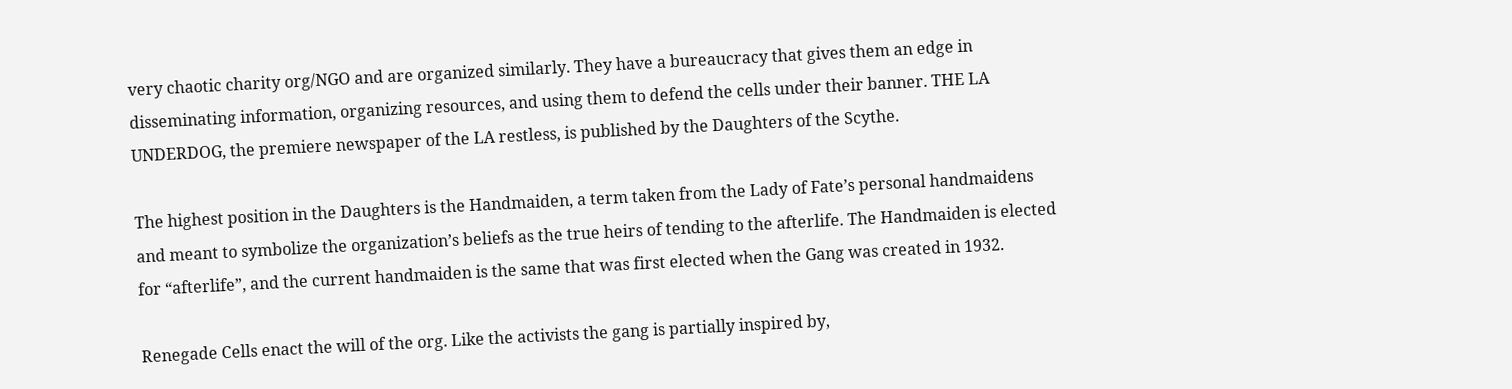very chaotic charity org/NGO and are organized similarly. They have a bureaucracy that gives them an edge in disseminating information, organizing resources, and using them to defend the cells under their banner. THE LA UNDERDOG, the premiere newspaper of the LA restless, is published by the Daughters of the Scythe.

The highest position in the Daughters is the Handmaiden, a term taken from the Lady of Fate’s personal handmaidens and meant to symbolize the organization’s beliefs as the true heirs of tending to the afterlife. The Handmaiden is elected for “afterlife”, and the current handmaiden is the same that was first elected when the Gang was created in 1932.

Renegade Cells enact the will of the org. Like the activists the gang is partially inspired by,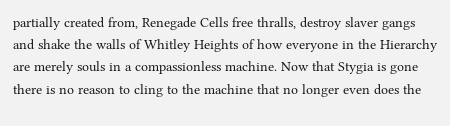partially created from, Renegade Cells free thralls, destroy slaver gangs and shake the walls of Whitley Heights of how everyone in the Hierarchy are merely souls in a compassionless machine. Now that Stygia is gone there is no reason to cling to the machine that no longer even does the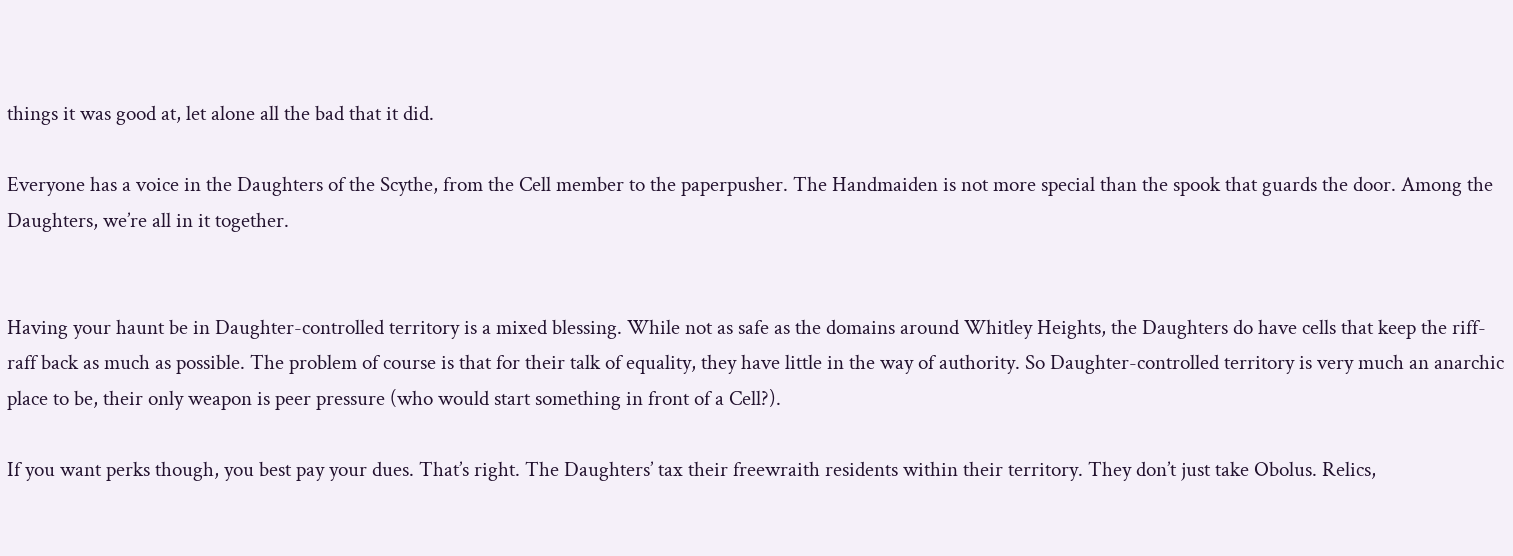things it was good at, let alone all the bad that it did.

Everyone has a voice in the Daughters of the Scythe, from the Cell member to the paperpusher. The Handmaiden is not more special than the spook that guards the door. Among the Daughters, we’re all in it together.


Having your haunt be in Daughter-controlled territory is a mixed blessing. While not as safe as the domains around Whitley Heights, the Daughters do have cells that keep the riff-raff back as much as possible. The problem of course is that for their talk of equality, they have little in the way of authority. So Daughter-controlled territory is very much an anarchic place to be, their only weapon is peer pressure (who would start something in front of a Cell?).

If you want perks though, you best pay your dues. That’s right. The Daughters’ tax their freewraith residents within their territory. They don’t just take Obolus. Relics,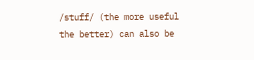/stuff/ (the more useful the better) can also be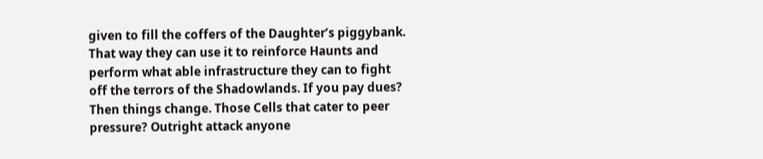given to fill the coffers of the Daughter’s piggybank. That way they can use it to reinforce Haunts and perform what able infrastructure they can to fight off the terrors of the Shadowlands. If you pay dues? Then things change. Those Cells that cater to peer pressure? Outright attack anyone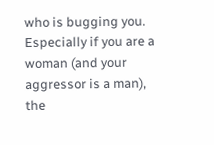who is bugging you. Especially if you are a woman (and your aggressor is a man), the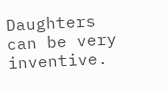Daughters can be very inventive.